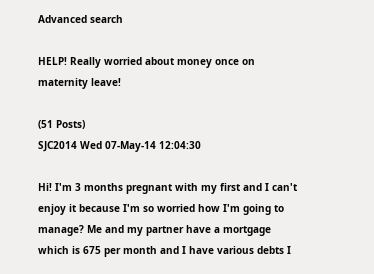Advanced search

HELP! Really worried about money once on maternity leave!

(51 Posts)
SJC2014 Wed 07-May-14 12:04:30

Hi! I'm 3 months pregnant with my first and I can't enjoy it because I'm so worried how I'm going to manage? Me and my partner have a mortgage which is 675 per month and I have various debts I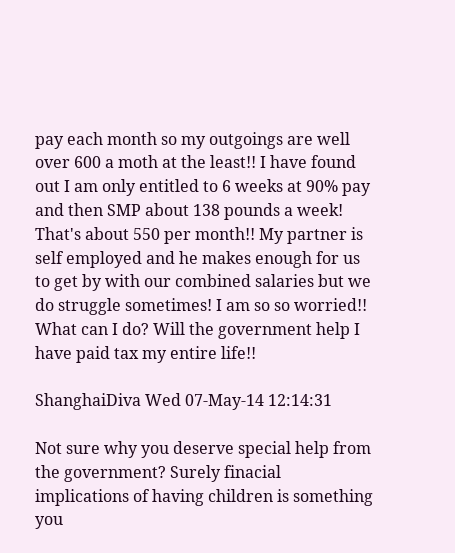pay each month so my outgoings are well over 600 a moth at the least!! I have found out I am only entitled to 6 weeks at 90% pay and then SMP about 138 pounds a week! That's about 550 per month!! My partner is self employed and he makes enough for us to get by with our combined salaries but we do struggle sometimes! I am so so worried!! What can I do? Will the government help I have paid tax my entire life!!

ShanghaiDiva Wed 07-May-14 12:14:31

Not sure why you deserve special help from the government? Surely finacial implications of having children is something you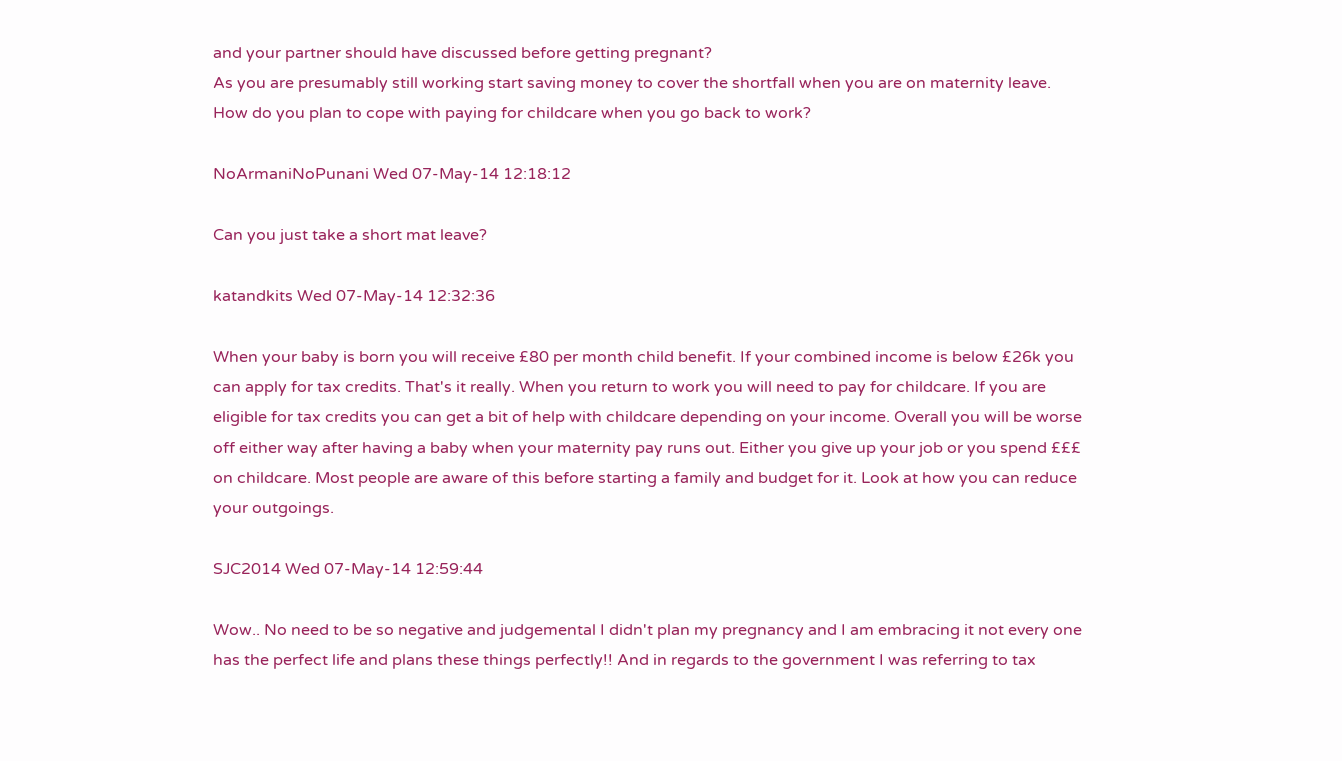and your partner should have discussed before getting pregnant?
As you are presumably still working start saving money to cover the shortfall when you are on maternity leave. How do you plan to cope with paying for childcare when you go back to work?

NoArmaniNoPunani Wed 07-May-14 12:18:12

Can you just take a short mat leave?

katandkits Wed 07-May-14 12:32:36

When your baby is born you will receive £80 per month child benefit. If your combined income is below £26k you can apply for tax credits. That's it really. When you return to work you will need to pay for childcare. If you are eligible for tax credits you can get a bit of help with childcare depending on your income. Overall you will be worse off either way after having a baby when your maternity pay runs out. Either you give up your job or you spend £££ on childcare. Most people are aware of this before starting a family and budget for it. Look at how you can reduce your outgoings.

SJC2014 Wed 07-May-14 12:59:44

Wow.. No need to be so negative and judgemental I didn't plan my pregnancy and I am embracing it not every one has the perfect life and plans these things perfectly!! And in regards to the government I was referring to tax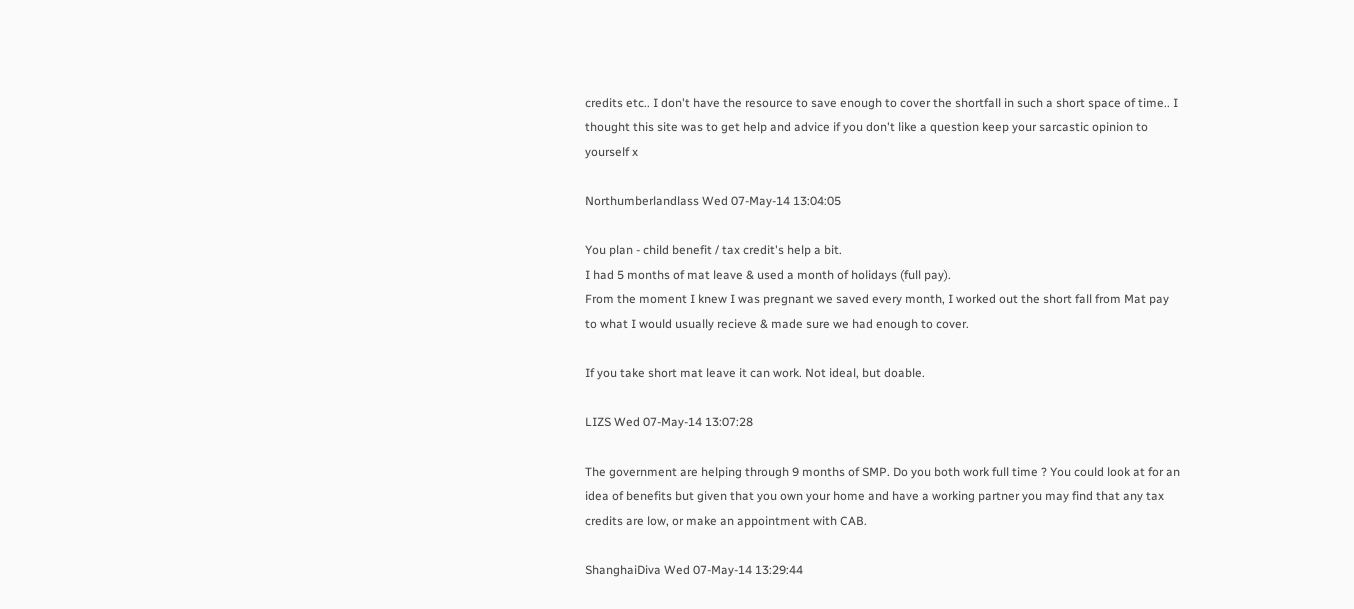credits etc.. I don't have the resource to save enough to cover the shortfall in such a short space of time.. I thought this site was to get help and advice if you don't like a question keep your sarcastic opinion to yourself x

Northumberlandlass Wed 07-May-14 13:04:05

You plan - child benefit / tax credit's help a bit.
I had 5 months of mat leave & used a month of holidays (full pay).
From the moment I knew I was pregnant we saved every month, I worked out the short fall from Mat pay to what I would usually recieve & made sure we had enough to cover.

If you take short mat leave it can work. Not ideal, but doable.

LIZS Wed 07-May-14 13:07:28

The government are helping through 9 months of SMP. Do you both work full time ? You could look at for an idea of benefits but given that you own your home and have a working partner you may find that any tax credits are low, or make an appointment with CAB.

ShanghaiDiva Wed 07-May-14 13:29:44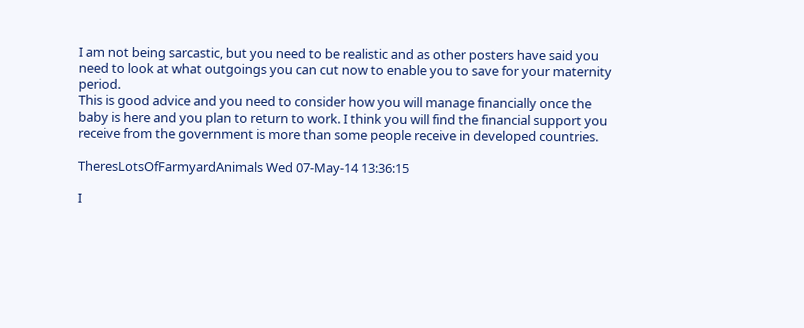I am not being sarcastic, but you need to be realistic and as other posters have said you need to look at what outgoings you can cut now to enable you to save for your maternity period.
This is good advice and you need to consider how you will manage financially once the baby is here and you plan to return to work. I think you will find the financial support you receive from the government is more than some people receive in developed countries.

TheresLotsOfFarmyardAnimals Wed 07-May-14 13:36:15

I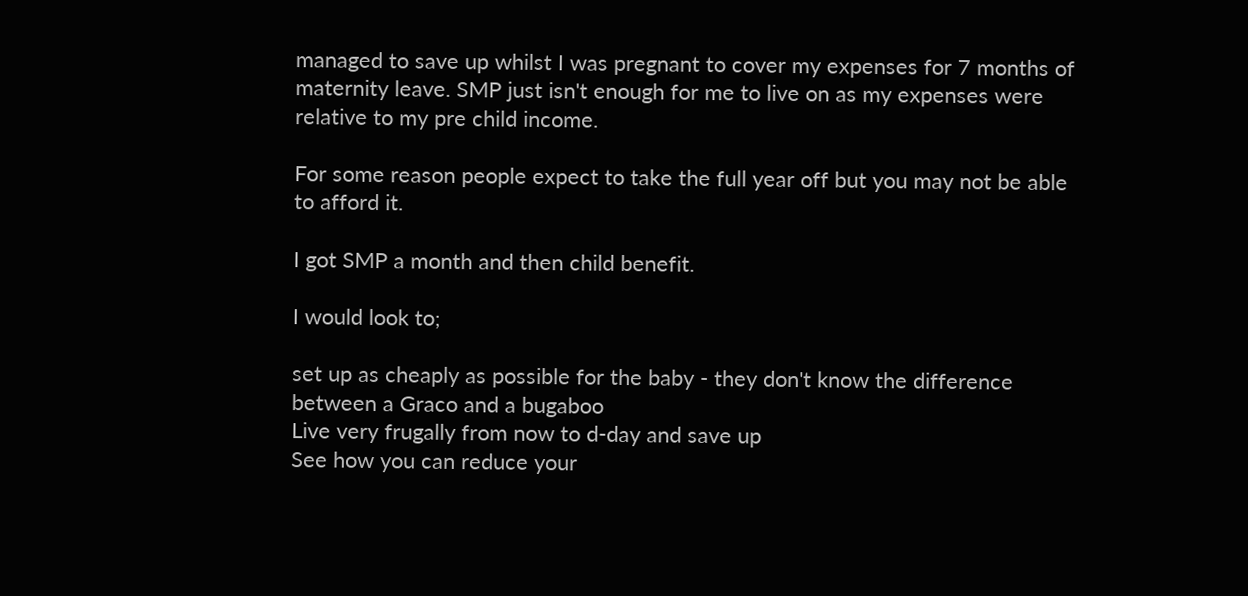managed to save up whilst I was pregnant to cover my expenses for 7 months of maternity leave. SMP just isn't enough for me to live on as my expenses were relative to my pre child income.

For some reason people expect to take the full year off but you may not be able to afford it.

I got SMP a month and then child benefit.

I would look to;

set up as cheaply as possible for the baby - they don't know the difference between a Graco and a bugaboo
Live very frugally from now to d-day and save up
See how you can reduce your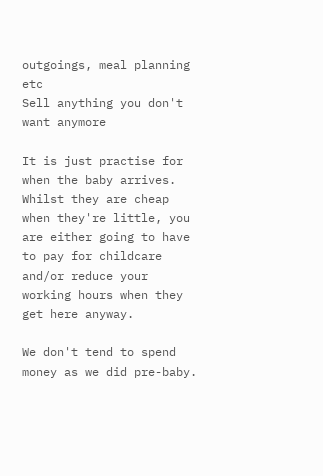outgoings, meal planning etc
Sell anything you don't want anymore

It is just practise for when the baby arrives. Whilst they are cheap when they're little, you are either going to have to pay for childcare and/or reduce your working hours when they get here anyway.

We don't tend to spend money as we did pre-baby.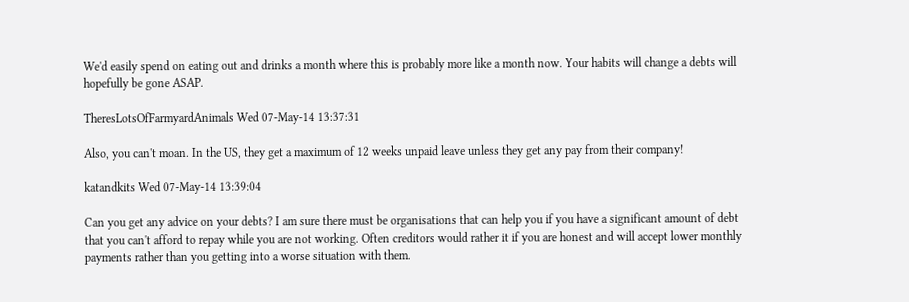We'd easily spend on eating out and drinks a month where this is probably more like a month now. Your habits will change a debts will hopefully be gone ASAP.

TheresLotsOfFarmyardAnimals Wed 07-May-14 13:37:31

Also, you can't moan. In the US, they get a maximum of 12 weeks unpaid leave unless they get any pay from their company!

katandkits Wed 07-May-14 13:39:04

Can you get any advice on your debts? I am sure there must be organisations that can help you if you have a significant amount of debt that you can't afford to repay while you are not working. Often creditors would rather it if you are honest and will accept lower monthly payments rather than you getting into a worse situation with them.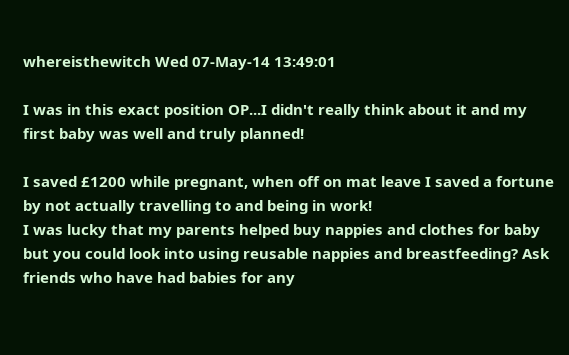whereisthewitch Wed 07-May-14 13:49:01

I was in this exact position OP...I didn't really think about it and my first baby was well and truly planned!

I saved £1200 while pregnant, when off on mat leave I saved a fortune by not actually travelling to and being in work!
I was lucky that my parents helped buy nappies and clothes for baby but you could look into using reusable nappies and breastfeeding? Ask friends who have had babies for any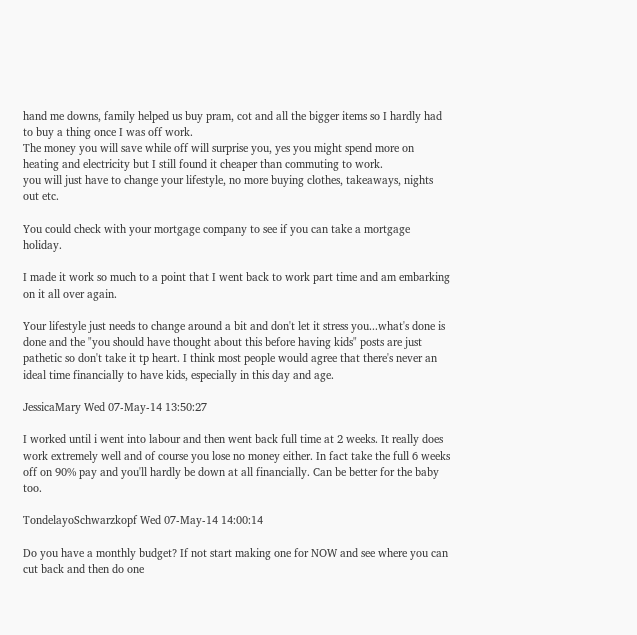hand me downs, family helped us buy pram, cot and all the bigger items so I hardly had to buy a thing once I was off work.
The money you will save while off will surprise you, yes you might spend more on heating and electricity but I still found it cheaper than commuting to work.
you will just have to change your lifestyle, no more buying clothes, takeaways, nights out etc.

You could check with your mortgage company to see if you can take a mortgage holiday.

I made it work so much to a point that I went back to work part time and am embarking on it all over again.

Your lifestyle just needs to change around a bit and don't let it stress you...what's done is done and the "you should have thought about this before having kids" posts are just pathetic so don't take it tp heart. I think most people would agree that there's never an ideal time financially to have kids, especially in this day and age.

JessicaMary Wed 07-May-14 13:50:27

I worked until i went into labour and then went back full time at 2 weeks. It really does work extremely well and of course you lose no money either. In fact take the full 6 weeks off on 90% pay and you'll hardly be down at all financially. Can be better for the baby too.

TondelayoSchwarzkopf Wed 07-May-14 14:00:14

Do you have a monthly budget? If not start making one for NOW and see where you can cut back and then do one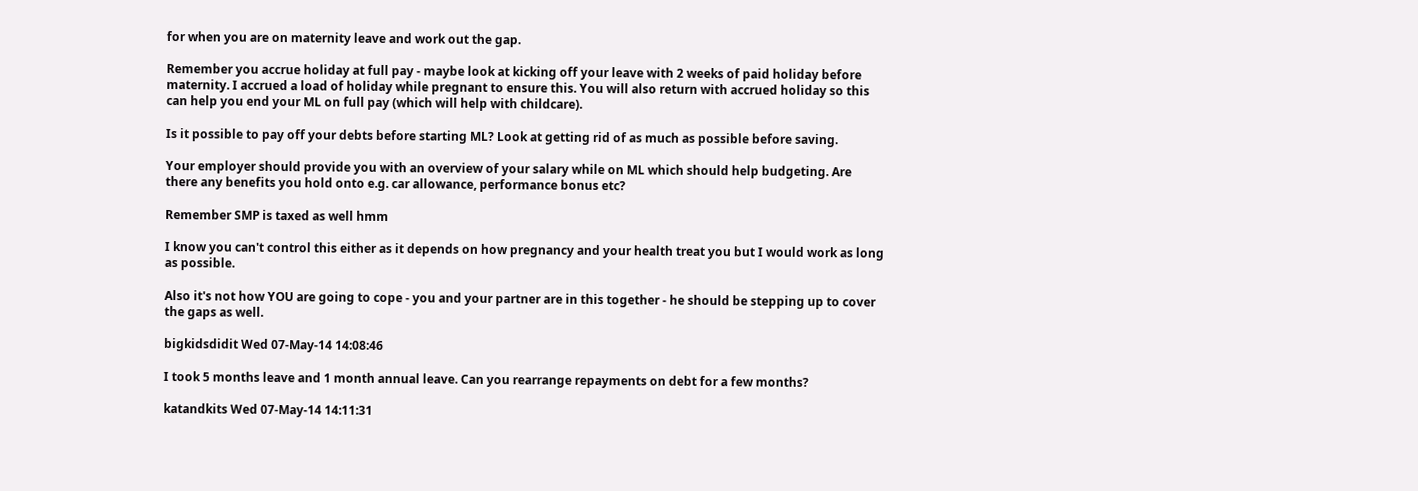for when you are on maternity leave and work out the gap.

Remember you accrue holiday at full pay - maybe look at kicking off your leave with 2 weeks of paid holiday before maternity. I accrued a load of holiday while pregnant to ensure this. You will also return with accrued holiday so this can help you end your ML on full pay (which will help with childcare).

Is it possible to pay off your debts before starting ML? Look at getting rid of as much as possible before saving.

Your employer should provide you with an overview of your salary while on ML which should help budgeting. Are there any benefits you hold onto e.g. car allowance, performance bonus etc?

Remember SMP is taxed as well hmm

I know you can't control this either as it depends on how pregnancy and your health treat you but I would work as long as possible.

Also it's not how YOU are going to cope - you and your partner are in this together - he should be stepping up to cover the gaps as well.

bigkidsdidit Wed 07-May-14 14:08:46

I took 5 months leave and 1 month annual leave. Can you rearrange repayments on debt for a few months?

katandkits Wed 07-May-14 14:11:31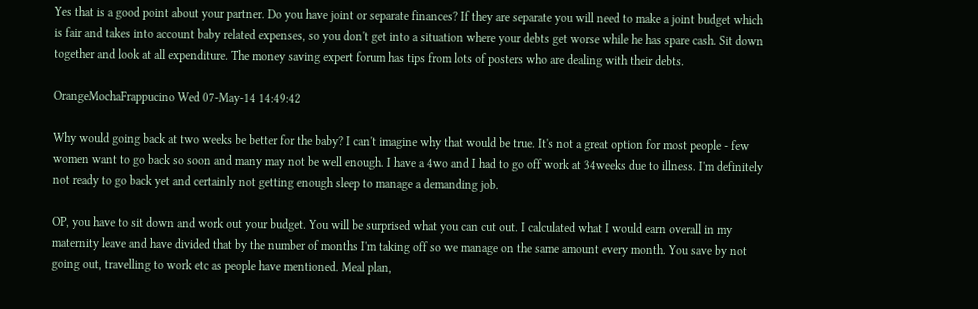Yes that is a good point about your partner. Do you have joint or separate finances? If they are separate you will need to make a joint budget which is fair and takes into account baby related expenses, so you don't get into a situation where your debts get worse while he has spare cash. Sit down together and look at all expenditure. The money saving expert forum has tips from lots of posters who are dealing with their debts.

OrangeMochaFrappucino Wed 07-May-14 14:49:42

Why would going back at two weeks be better for the baby? I can't imagine why that would be true. It's not a great option for most people - few women want to go back so soon and many may not be well enough. I have a 4wo and I had to go off work at 34weeks due to illness. I'm definitely not ready to go back yet and certainly not getting enough sleep to manage a demanding job.

OP, you have to sit down and work out your budget. You will be surprised what you can cut out. I calculated what I would earn overall in my maternity leave and have divided that by the number of months I'm taking off so we manage on the same amount every month. You save by not going out, travelling to work etc as people have mentioned. Meal plan,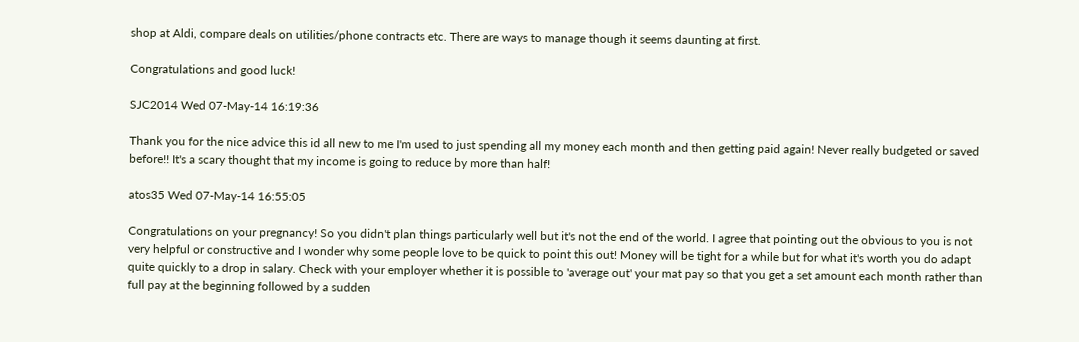shop at Aldi, compare deals on utilities/phone contracts etc. There are ways to manage though it seems daunting at first.

Congratulations and good luck!

SJC2014 Wed 07-May-14 16:19:36

Thank you for the nice advice this id all new to me I'm used to just spending all my money each month and then getting paid again! Never really budgeted or saved before!! It's a scary thought that my income is going to reduce by more than half!

atos35 Wed 07-May-14 16:55:05

Congratulations on your pregnancy! So you didn't plan things particularly well but it's not the end of the world. I agree that pointing out the obvious to you is not very helpful or constructive and I wonder why some people love to be quick to point this out! Money will be tight for a while but for what it's worth you do adapt quite quickly to a drop in salary. Check with your employer whether it is possible to 'average out' your mat pay so that you get a set amount each month rather than full pay at the beginning followed by a sudden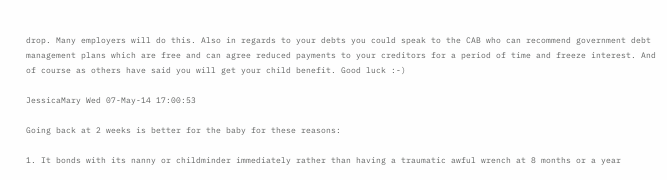drop. Many employers will do this. Also in regards to your debts you could speak to the CAB who can recommend government debt management plans which are free and can agree reduced payments to your creditors for a period of time and freeze interest. And of course as others have said you will get your child benefit. Good luck :-)

JessicaMary Wed 07-May-14 17:00:53

Going back at 2 weeks is better for the baby for these reasons:

1. It bonds with its nanny or childminder immediately rather than having a traumatic awful wrench at 8 months or a year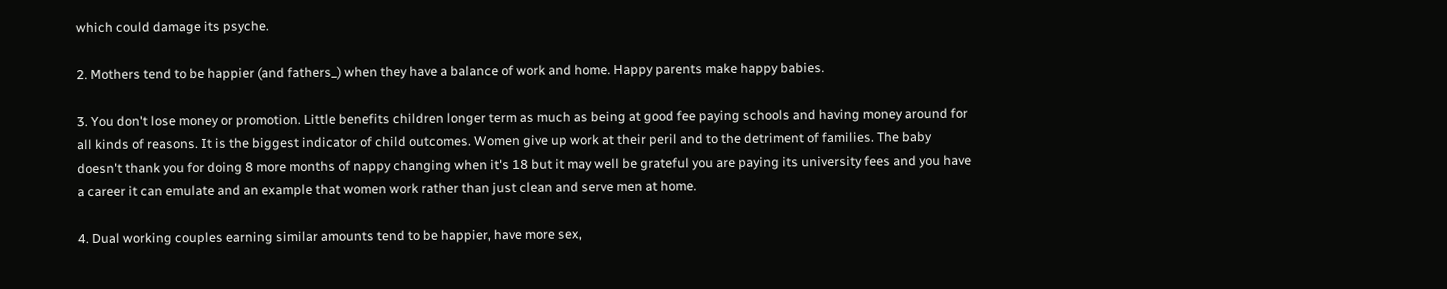which could damage its psyche.

2. Mothers tend to be happier (and fathers_) when they have a balance of work and home. Happy parents make happy babies.

3. You don't lose money or promotion. Little benefits children longer term as much as being at good fee paying schools and having money around for all kinds of reasons. It is the biggest indicator of child outcomes. Women give up work at their peril and to the detriment of families. The baby doesn't thank you for doing 8 more months of nappy changing when it's 18 but it may well be grateful you are paying its university fees and you have a career it can emulate and an example that women work rather than just clean and serve men at home.

4. Dual working couples earning similar amounts tend to be happier, have more sex,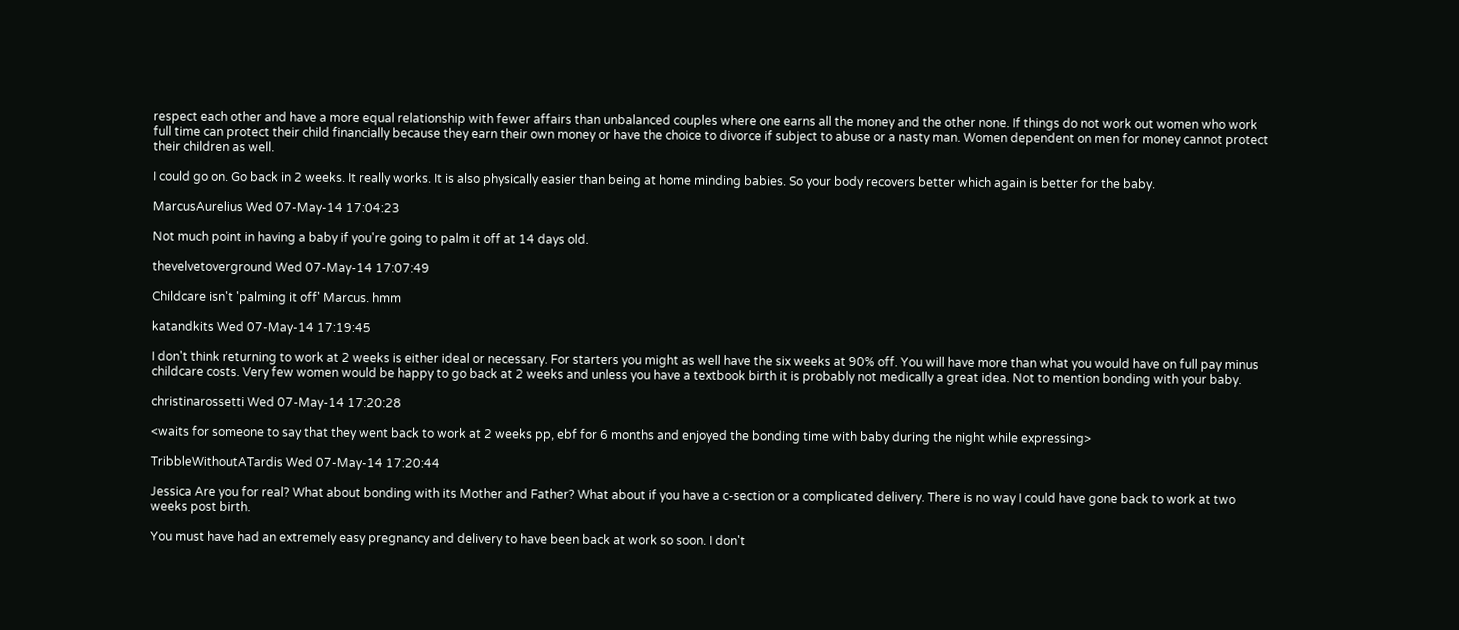respect each other and have a more equal relationship with fewer affairs than unbalanced couples where one earns all the money and the other none. If things do not work out women who work full time can protect their child financially because they earn their own money or have the choice to divorce if subject to abuse or a nasty man. Women dependent on men for money cannot protect their children as well.

I could go on. Go back in 2 weeks. It really works. It is also physically easier than being at home minding babies. So your body recovers better which again is better for the baby.

MarcusAurelius Wed 07-May-14 17:04:23

Not much point in having a baby if you're going to palm it off at 14 days old.

thevelvetoverground Wed 07-May-14 17:07:49

Childcare isn't 'palming it off' Marcus. hmm

katandkits Wed 07-May-14 17:19:45

I don't think returning to work at 2 weeks is either ideal or necessary. For starters you might as well have the six weeks at 90% off. You will have more than what you would have on full pay minus childcare costs. Very few women would be happy to go back at 2 weeks and unless you have a textbook birth it is probably not medically a great idea. Not to mention bonding with your baby.

christinarossetti Wed 07-May-14 17:20:28

<waits for someone to say that they went back to work at 2 weeks pp, ebf for 6 months and enjoyed the bonding time with baby during the night while expressing>

TribbleWithoutATardis Wed 07-May-14 17:20:44

Jessica Are you for real? What about bonding with its Mother and Father? What about if you have a c-section or a complicated delivery. There is no way I could have gone back to work at two weeks post birth.

You must have had an extremely easy pregnancy and delivery to have been back at work so soon. I don't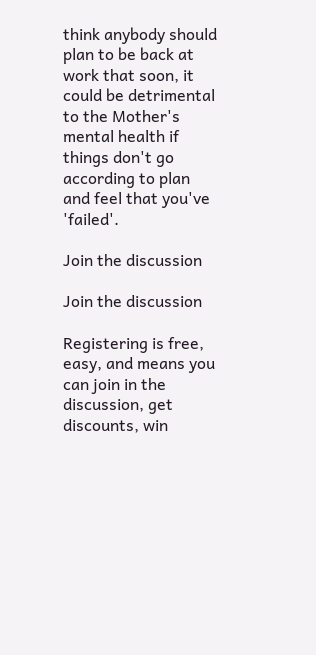think anybody should plan to be back at work that soon, it could be detrimental to the Mother's mental health if things don't go according to plan and feel that you've 'failed'.

Join the discussion

Join the discussion

Registering is free, easy, and means you can join in the discussion, get discounts, win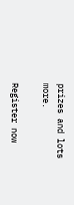prizes and lots more.

Register now